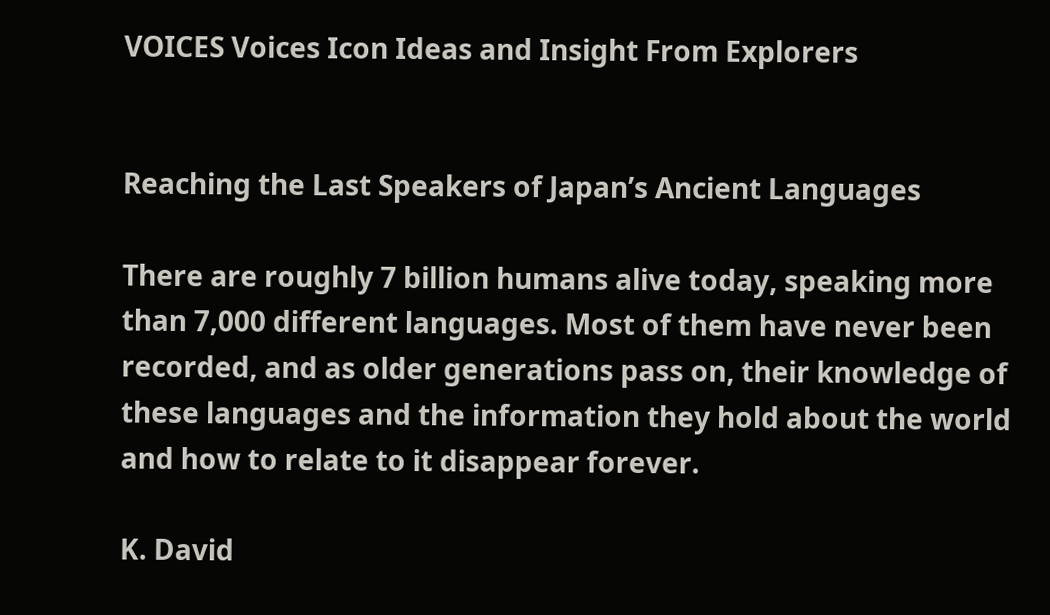VOICES Voices Icon Ideas and Insight From Explorers


Reaching the Last Speakers of Japan’s Ancient Languages

There are roughly 7 billion humans alive today, speaking more than 7,000 different languages. Most of them have never been recorded, and as older generations pass on, their knowledge of these languages and the information they hold about the world and how to relate to it disappear forever.

K. David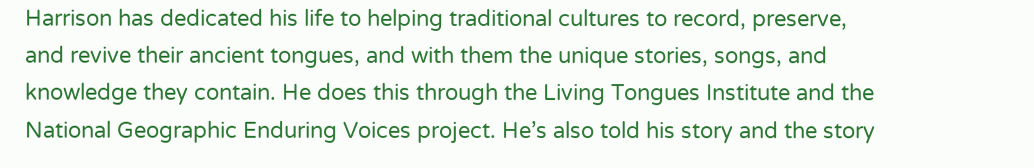Harrison has dedicated his life to helping traditional cultures to record, preserve, and revive their ancient tongues, and with them the unique stories, songs, and knowledge they contain. He does this through the Living Tongues Institute and the National Geographic Enduring Voices project. He’s also told his story and the story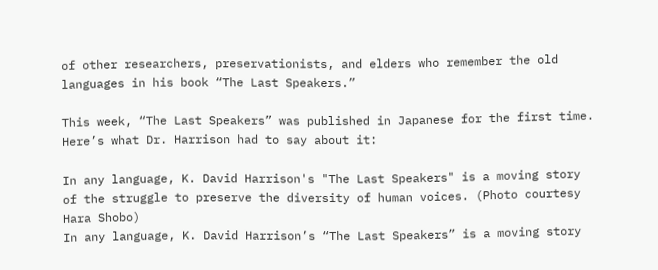of other researchers, preservationists, and elders who remember the old languages in his book “The Last Speakers.”

This week, “The Last Speakers” was published in Japanese for the first time. Here’s what Dr. Harrison had to say about it:

In any language, K. David Harrison's "The Last Speakers" is a moving story of the struggle to preserve the diversity of human voices. (Photo courtesy Hara Shobo)
In any language, K. David Harrison’s “The Last Speakers” is a moving story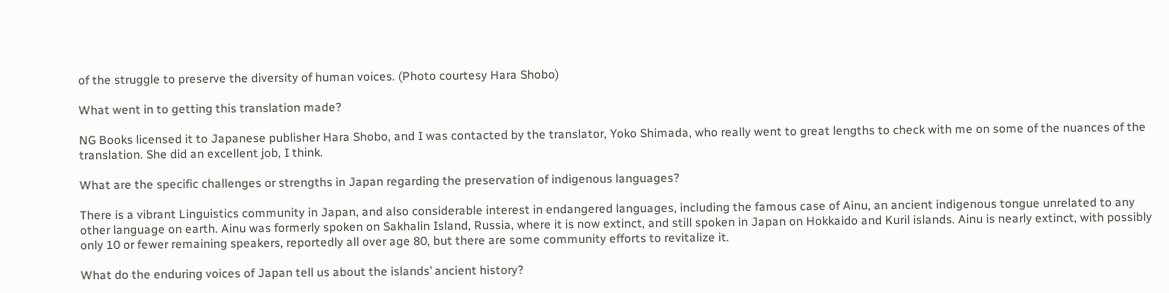of the struggle to preserve the diversity of human voices. (Photo courtesy Hara Shobo)

What went in to getting this translation made?

NG Books licensed it to Japanese publisher Hara Shobo, and I was contacted by the translator, Yoko Shimada, who really went to great lengths to check with me on some of the nuances of the translation. She did an excellent job, I think.

What are the specific challenges or strengths in Japan regarding the preservation of indigenous languages?

There is a vibrant Linguistics community in Japan, and also considerable interest in endangered languages, including the famous case of Ainu, an ancient indigenous tongue unrelated to any other language on earth. Ainu was formerly spoken on Sakhalin Island, Russia, where it is now extinct, and still spoken in Japan on Hokkaido and Kuril islands. Ainu is nearly extinct, with possibly only 10 or fewer remaining speakers, reportedly all over age 80, but there are some community efforts to revitalize it.

What do the enduring voices of Japan tell us about the islands’ ancient history?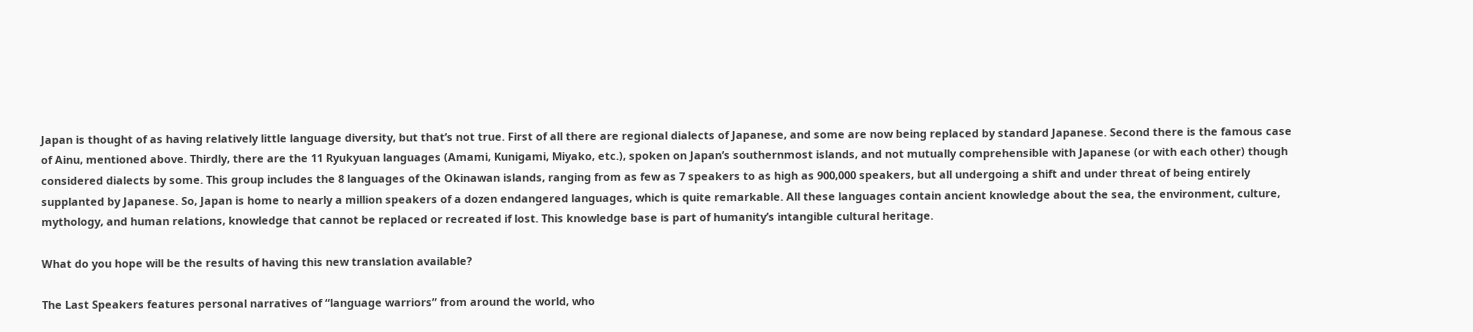Japan is thought of as having relatively little language diversity, but that’s not true. First of all there are regional dialects of Japanese, and some are now being replaced by standard Japanese. Second there is the famous case of Ainu, mentioned above. Thirdly, there are the 11 Ryukyuan languages (Amami, Kunigami, Miyako, etc.), spoken on Japan’s southernmost islands, and not mutually comprehensible with Japanese (or with each other) though considered dialects by some. This group includes the 8 languages of the Okinawan islands, ranging from as few as 7 speakers to as high as 900,000 speakers, but all undergoing a shift and under threat of being entirely supplanted by Japanese. So, Japan is home to nearly a million speakers of a dozen endangered languages, which is quite remarkable. All these languages contain ancient knowledge about the sea, the environment, culture, mythology, and human relations, knowledge that cannot be replaced or recreated if lost. This knowledge base is part of humanity’s intangible cultural heritage.

What do you hope will be the results of having this new translation available?

The Last Speakers features personal narratives of “language warriors” from around the world, who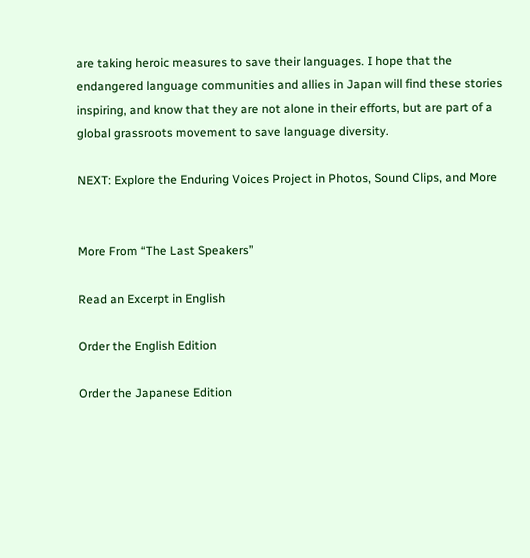are taking heroic measures to save their languages. I hope that the endangered language communities and allies in Japan will find these stories inspiring, and know that they are not alone in their efforts, but are part of a global grassroots movement to save language diversity.

NEXT: Explore the Enduring Voices Project in Photos, Sound Clips, and More


More From “The Last Speakers”

Read an Excerpt in English

Order the English Edition

Order the Japanese Edition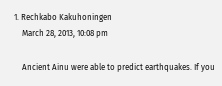1. Rechkabo Kakuhoningen
    March 28, 2013, 10:08 pm

    Ancient Ainu were able to predict earthquakes. If you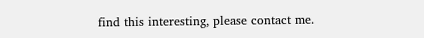find this interesting, please contact me.